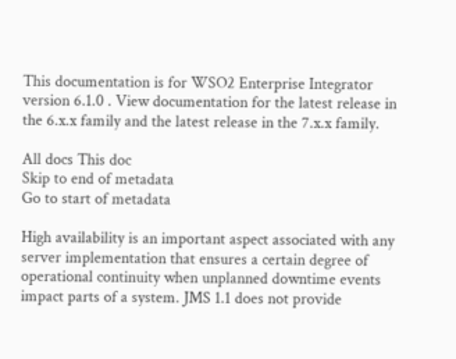This documentation is for WSO2 Enterprise Integrator version 6.1.0 . View documentation for the latest release in the 6.x.x family and the latest release in the 7.x.x family.

All docs This doc
Skip to end of metadata
Go to start of metadata

High availability is an important aspect associated with any server implementation that ensures a certain degree of operational continuity when unplanned downtime events impact parts of a system. JMS 1.1 does not provide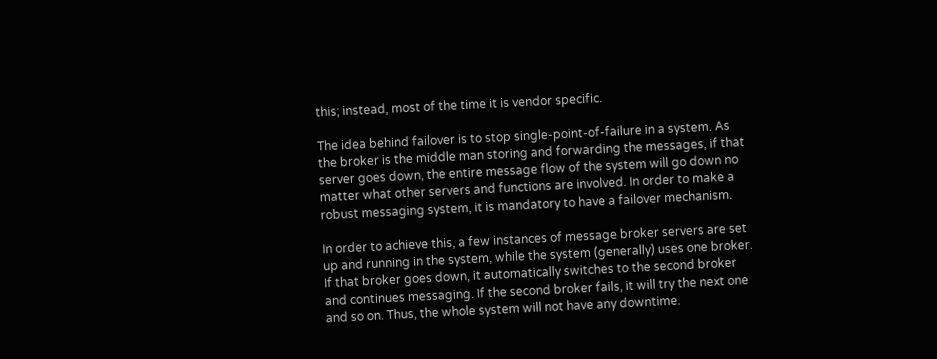this; instead, most of the time it is vendor specific.

The idea behind failover is to stop single-point-of-failure in a system. As the broker is the middle man storing and forwarding the messages, if that server goes down, the entire message flow of the system will go down no matter what other servers and functions are involved. In order to make a robust messaging system, it is mandatory to have a failover mechanism.

In order to achieve this, a few instances of message broker servers are set up and running in the system, while the system (generally) uses one broker. If that broker goes down, it automatically switches to the second broker and continues messaging. If the second broker fails, it will try the next one and so on. Thus, the whole system will not have any downtime.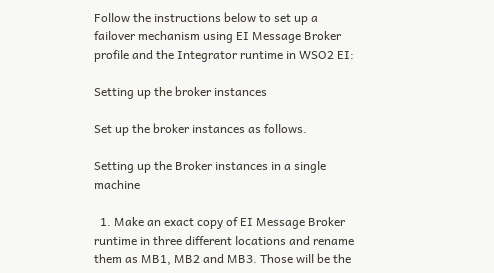Follow the instructions below to set up a failover mechanism using EI Message Broker profile and the Integrator runtime in WSO2 EI:

Setting up the broker instances

Set up the broker instances as follows.

Setting up the Broker instances in a single machine

  1. Make an exact copy of EI Message Broker runtime in three different locations and rename them as MB1, MB2 and MB3. Those will be the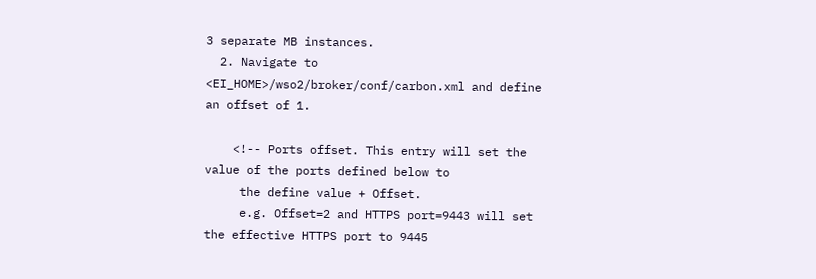3 separate MB instances.
  2. Navigate to <EI_HOME>/wso2/broker/conf/carbon.xml and define an offset of 1.

    <!-- Ports offset. This entry will set the value of the ports defined below to
     the define value + Offset.
     e.g. Offset=2 and HTTPS port=9443 will set the effective HTTPS port to 9445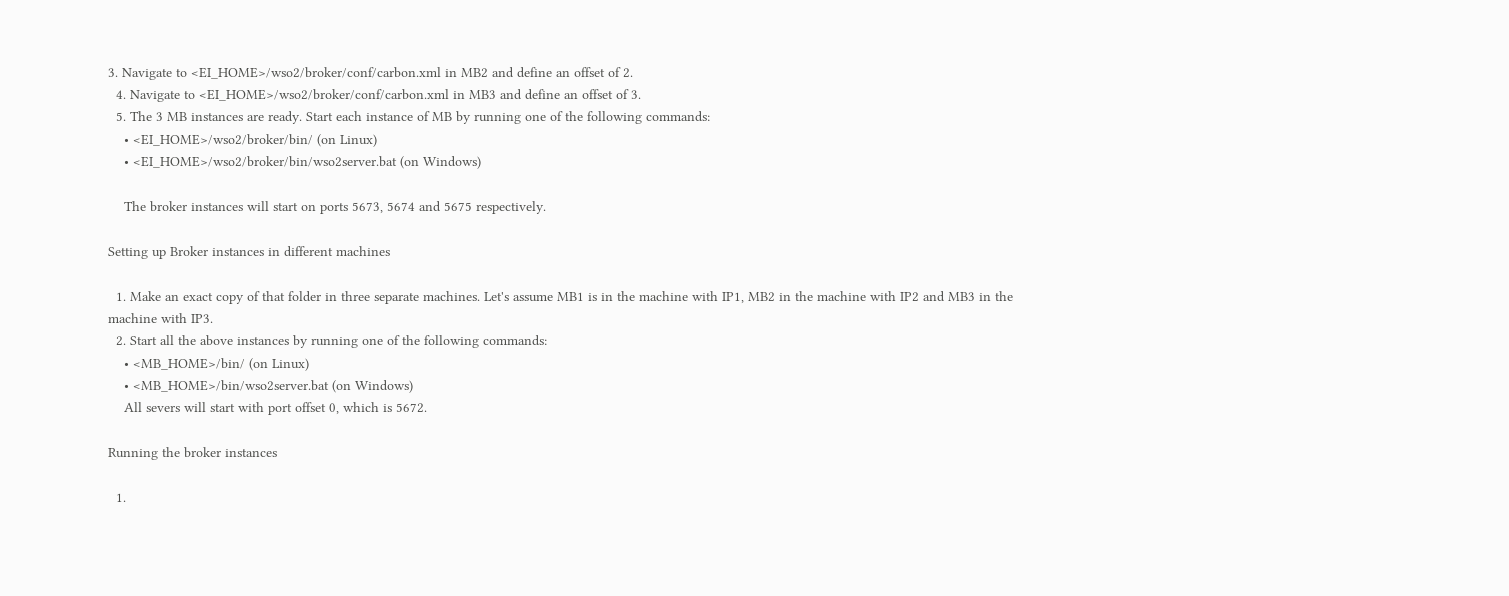3. Navigate to <EI_HOME>/wso2/broker/conf/carbon.xml in MB2 and define an offset of 2.
  4. Navigate to <EI_HOME>/wso2/broker/conf/carbon.xml in MB3 and define an offset of 3.
  5. The 3 MB instances are ready. Start each instance of MB by running one of the following commands:
    • <EI_HOME>/wso2/broker/bin/ (on Linux)
    • <EI_HOME>/wso2/broker/bin/wso2server.bat (on Windows)

    The broker instances will start on ports 5673, 5674 and 5675 respectively.

Setting up Broker instances in different machines

  1. Make an exact copy of that folder in three separate machines. Let's assume MB1 is in the machine with IP1, MB2 in the machine with IP2 and MB3 in the machine with IP3.
  2. Start all the above instances by running one of the following commands:
    • <MB_HOME>/bin/ (on Linux)
    • <MB_HOME>/bin/wso2server.bat (on Windows)
    All severs will start with port offset 0, which is 5672.

Running the broker instances

  1.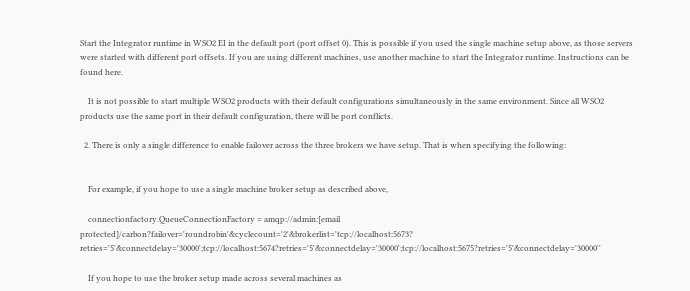Start the Integrator runtime in WSO2 EI in the default port (port offset 0). This is possible if you used the single machine setup above, as those servers were started with different port offsets. If you are using different machines, use another machine to start the Integrator runtime. Instructions can be found here.

    It is not possible to start multiple WSO2 products with their default configurations simultaneously in the same environment. Since all WSO2 products use the same port in their default configuration, there will be port conflicts.

  2. There is only a single difference to enable failover across the three brokers we have setup. That is when specifying the following:


    For example, if you hope to use a single machine broker setup as described above,

    connectionfactory.QueueConnectionFactory = amqp://admin:[email protected]/carbon?failover='roundrobin'&cyclecount='2'&brokerlist='tcp://localhost:5673? retries='5'&connectdelay='30000';tcp://localhost:5674?retries='5'&connectdelay='30000';tcp://localhost:5675?retries='5'&connectdelay='30000''

    If you hope to use the broker setup made across several machines as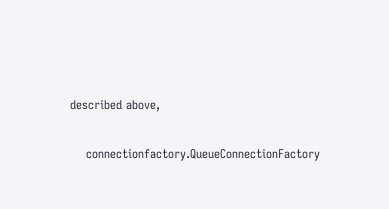described above,

    connectionfactory.QueueConnectionFactory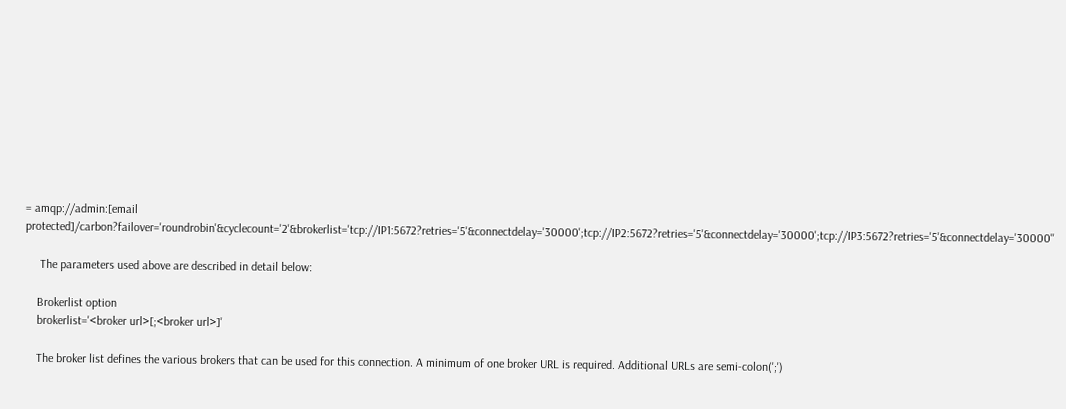= amqp://admin:[email protected]/carbon?failover='roundrobin'&cyclecount='2'&brokerlist='tcp://IP1:5672?retries='5'&connectdelay='30000';tcp://IP2:5672?retries='5'&connectdelay='30000';tcp://IP3:5672?retries='5'&connectdelay='30000''

     The parameters used above are described in detail below:

    Brokerlist option
    brokerlist='<broker url>[;<broker url>]'

    The broker list defines the various brokers that can be used for this connection. A minimum of one broker URL is required. Additional URLs are semi-colon(';')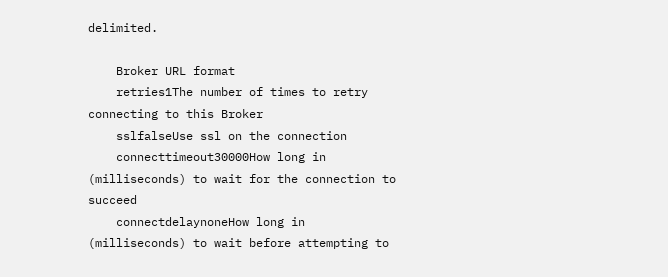delimited.

    Broker URL format
    retries1The number of times to retry connecting to this Broker
    sslfalseUse ssl on the connection
    connecttimeout30000How long in (milliseconds) to wait for the connection to succeed
    connectdelaynoneHow long in (milliseconds) to wait before attempting to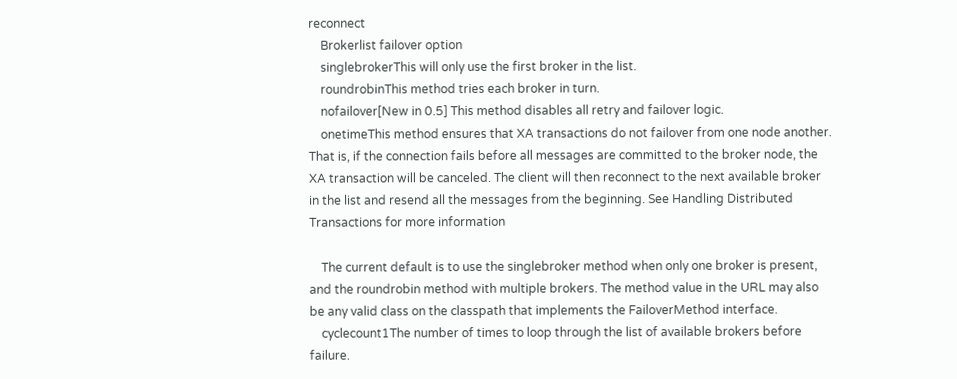reconnect
    Brokerlist failover option
    singlebrokerThis will only use the first broker in the list.
    roundrobinThis method tries each broker in turn.
    nofailover[New in 0.5] This method disables all retry and failover logic.
    onetimeThis method ensures that XA transactions do not failover from one node another. That is, if the connection fails before all messages are committed to the broker node, the XA transaction will be canceled. The client will then reconnect to the next available broker in the list and resend all the messages from the beginning. See Handling Distributed Transactions for more information

    The current default is to use the singlebroker method when only one broker is present, and the roundrobin method with multiple brokers. The method value in the URL may also be any valid class on the classpath that implements the FailoverMethod interface.
    cyclecount1The number of times to loop through the list of available brokers before failure.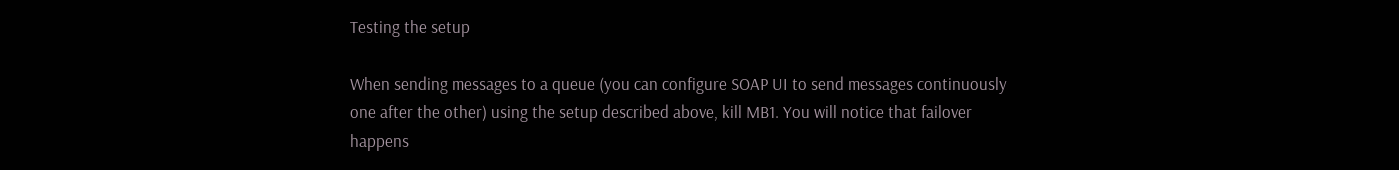Testing the setup

When sending messages to a queue (you can configure SOAP UI to send messages continuously one after the other) using the setup described above, kill MB1. You will notice that failover happens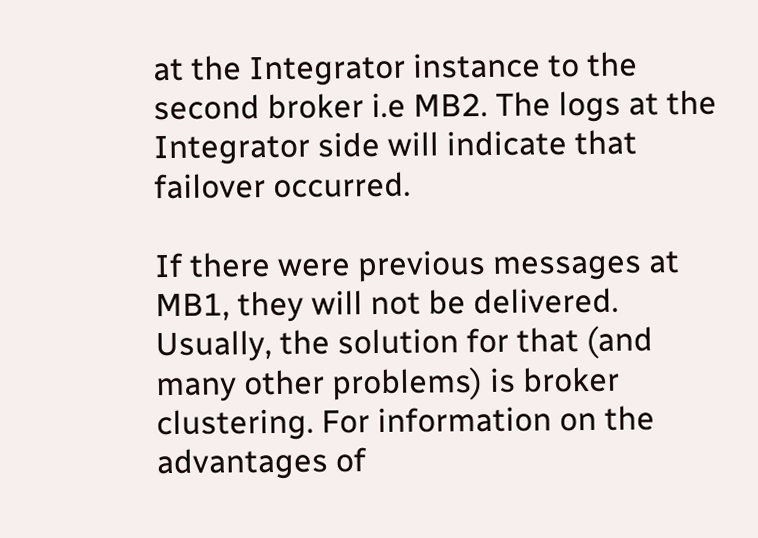at the Integrator instance to the second broker i.e MB2. The logs at the Integrator side will indicate that failover occurred.

If there were previous messages at MB1, they will not be delivered. Usually, the solution for that (and many other problems) is broker clustering. For information on the advantages of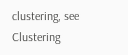clustering, see Clustering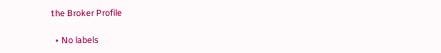the Broker Profile

  • No labels